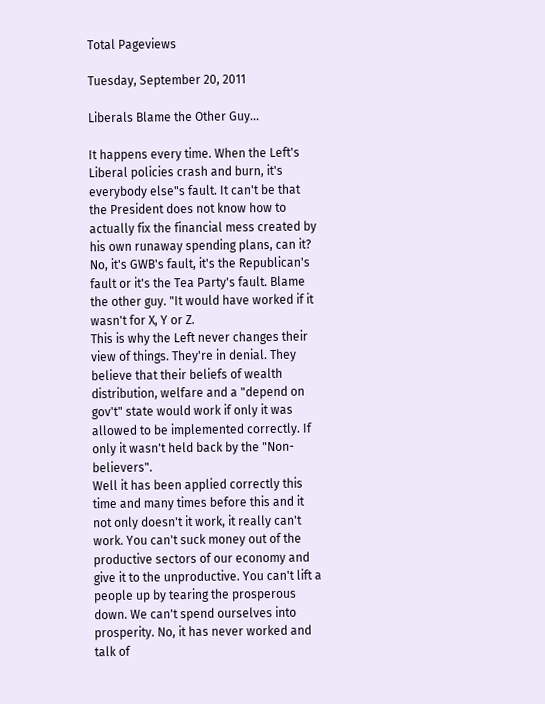Total Pageviews

Tuesday, September 20, 2011

Liberals Blame the Other Guy...

It happens every time. When the Left's Liberal policies crash and burn, it's everybody else"s fault. It can't be that the President does not know how to actually fix the financial mess created by his own runaway spending plans, can it? No, it's GWB's fault, it's the Republican's fault or it's the Tea Party's fault. Blame the other guy. "It would have worked if it wasn't for X, Y or Z.
This is why the Left never changes their view of things. They're in denial. They believe that their beliefs of wealth distribution, welfare and a "depend on gov't" state would work if only it was allowed to be implemented correctly. If only it wasn't held back by the "Non-believers".
Well it has been applied correctly this time and many times before this and it not only doesn't it work, it really can't work. You can't suck money out of the productive sectors of our economy and give it to the unproductive. You can't lift a people up by tearing the prosperous down. We can't spend ourselves into prosperity. No, it has never worked and talk of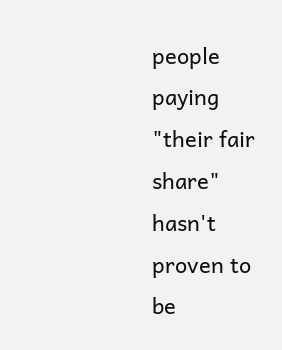people paying "their fair share" hasn't proven to be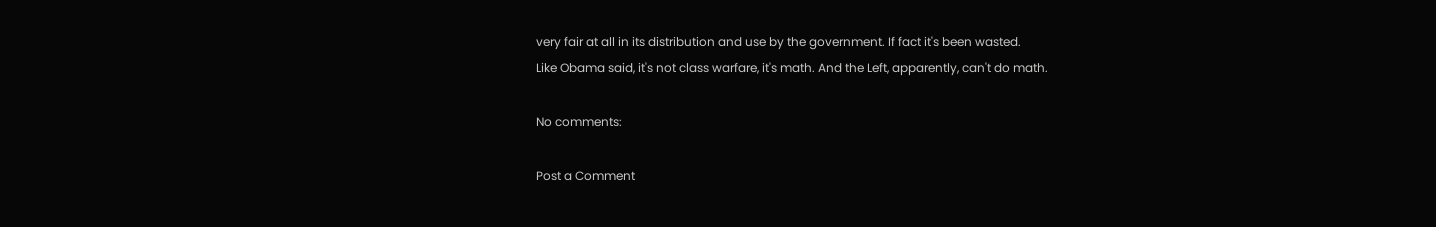very fair at all in its distribution and use by the government. If fact it's been wasted.
Like Obama said, it's not class warfare, it's math. And the Left, apparently, can't do math.

No comments:

Post a Comment